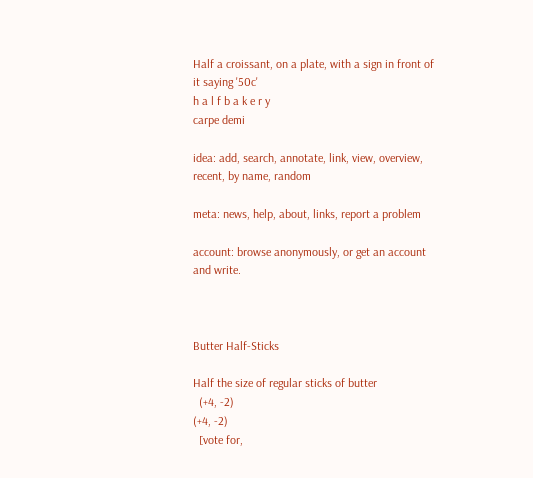Half a croissant, on a plate, with a sign in front of it saying '50c'
h a l f b a k e r y
carpe demi

idea: add, search, annotate, link, view, overview, recent, by name, random

meta: news, help, about, links, report a problem

account: browse anonymously, or get an account and write.



Butter Half-Sticks

Half the size of regular sticks of butter
  (+4, -2)
(+4, -2)
  [vote for,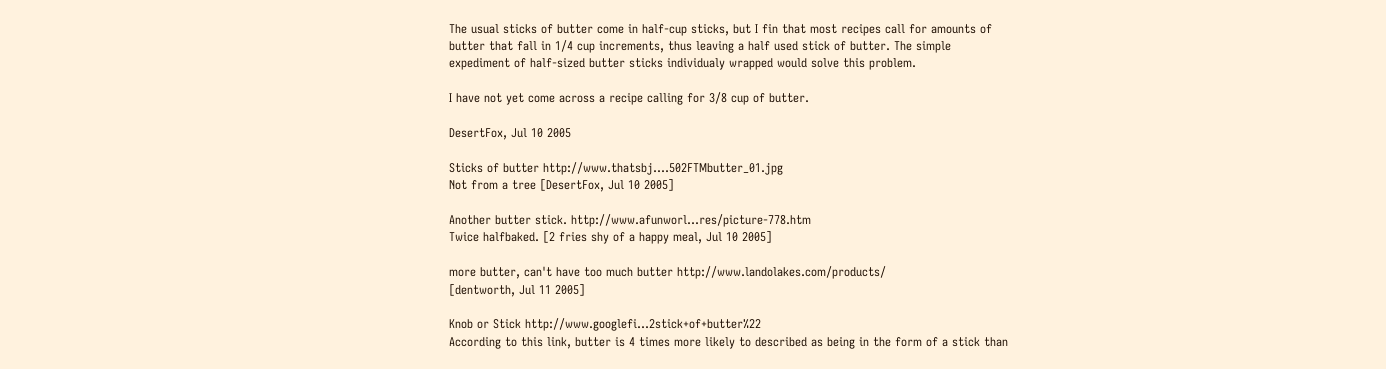The usual sticks of butter come in half-cup sticks, but I fin that most recipes call for amounts of butter that fall in 1/4 cup increments, thus leaving a half used stick of butter. The simple expediment of half-sized butter sticks individualy wrapped would solve this problem.

I have not yet come across a recipe calling for 3/8 cup of butter.

DesertFox, Jul 10 2005

Sticks of butter http://www.thatsbj....502FTMbutter_01.jpg
Not from a tree [DesertFox, Jul 10 2005]

Another butter stick. http://www.afunworl...res/picture-778.htm
Twice halfbaked. [2 fries shy of a happy meal, Jul 10 2005]

more butter, can't have too much butter http://www.landolakes.com/products/
[dentworth, Jul 11 2005]

Knob or Stick http://www.googlefi...2stick+of+butter%22
According to this link, butter is 4 times more likely to described as being in the form of a stick than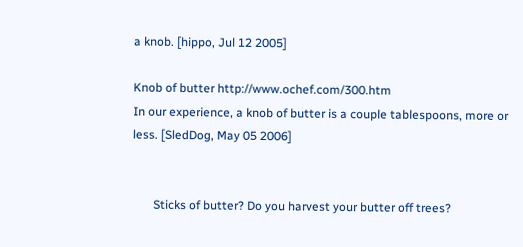a knob. [hippo, Jul 12 2005]

Knob of butter http://www.ochef.com/300.htm
In our experience, a knob of butter is a couple tablespoons, more or less. [SledDog, May 05 2006]


       Sticks of butter? Do you harvest your butter off trees?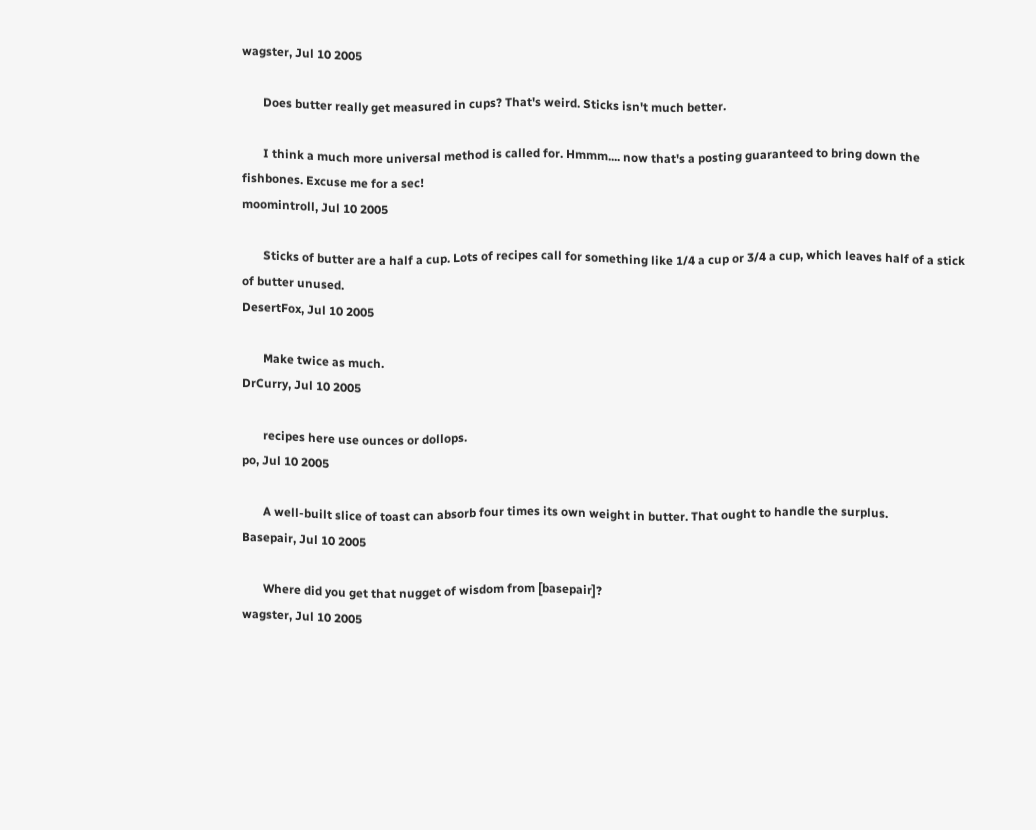wagster, Jul 10 2005

       Does butter really get measured in cups? That's weird. Sticks isn't much better.

       I think a much more universal method is called for. Hmmm.... now that's a posting guaranteed to bring down the fishbones. Excuse me for a sec!
moomintroll, Jul 10 2005

       Sticks of butter are a half a cup. Lots of recipes call for something like 1/4 a cup or 3/4 a cup, which leaves half of a stick of butter unused.
DesertFox, Jul 10 2005

       Make twice as much.
DrCurry, Jul 10 2005

       recipes here use ounces or dollops.
po, Jul 10 2005

       A well-built slice of toast can absorb four times its own weight in butter. That ought to handle the surplus.
Basepair, Jul 10 2005

       Where did you get that nugget of wisdom from [basepair]?
wagster, Jul 10 2005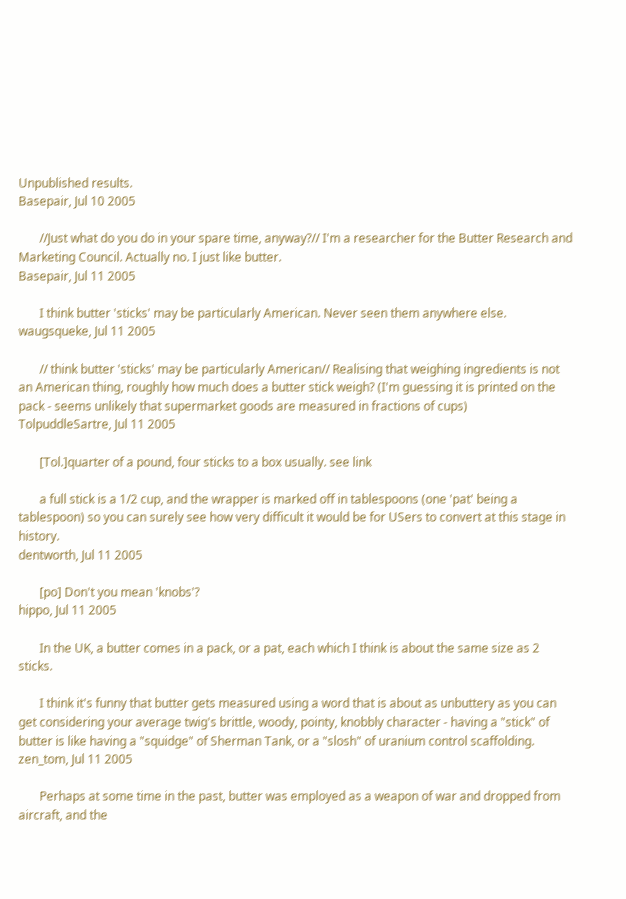Unpublished results.
Basepair, Jul 10 2005

       //Just what do you do in your spare time, anyway?// I'm a researcher for the Butter Research and Marketing Council. Actually no. I just like butter.
Basepair, Jul 11 2005

       I think butter 'sticks' may be particularly American. Never seen them anywhere else.
waugsqueke, Jul 11 2005

       // think butter 'sticks' may be particularly American// Realising that weighing ingredients is not an American thing, roughly how much does a butter stick weigh? (I'm guessing it is printed on the pack - seems unlikely that supermarket goods are measured in fractions of cups)
TolpuddleSartre, Jul 11 2005

       [Tol.]quarter of a pound, four sticks to a box usually. see link

       a full stick is a 1/2 cup, and the wrapper is marked off in tablespoons (one 'pat' being a tablespoon) so you can surely see how very difficult it would be for USers to convert at this stage in history.
dentworth, Jul 11 2005

       [po] Don't you mean 'knobs'?
hippo, Jul 11 2005

       In the UK, a butter comes in a pack, or a pat, each which I think is about the same size as 2 sticks.

       I think it's funny that butter gets measured using a word that is about as unbuttery as you can get considering your average twig's brittle, woody, pointy, knobbly character - having a "stick" of butter is like having a "squidge" of Sherman Tank, or a "slosh" of uranium control scaffolding.
zen_tom, Jul 11 2005

       Perhaps at some time in the past, butter was employed as a weapon of war and dropped from aircraft, and the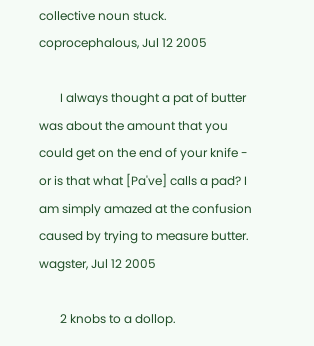collective noun stuck.
coprocephalous, Jul 12 2005

       I always thought a pat of butter was about the amount that you could get on the end of your knife - or is that what [Pa've] calls a pad? I am simply amazed at the confusion caused by trying to measure butter.
wagster, Jul 12 2005

       2 knobs to a dollop.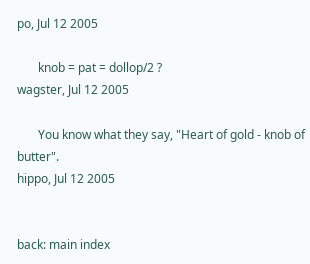po, Jul 12 2005

       knob = pat = dollop/2 ?
wagster, Jul 12 2005

       You know what they say, "Heart of gold - knob of butter".
hippo, Jul 12 2005


back: main index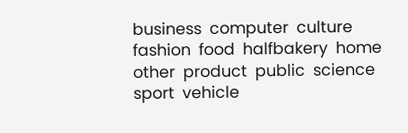business  computer  culture  fashion  food  halfbakery  home  other  product  public  science  sport  vehicle